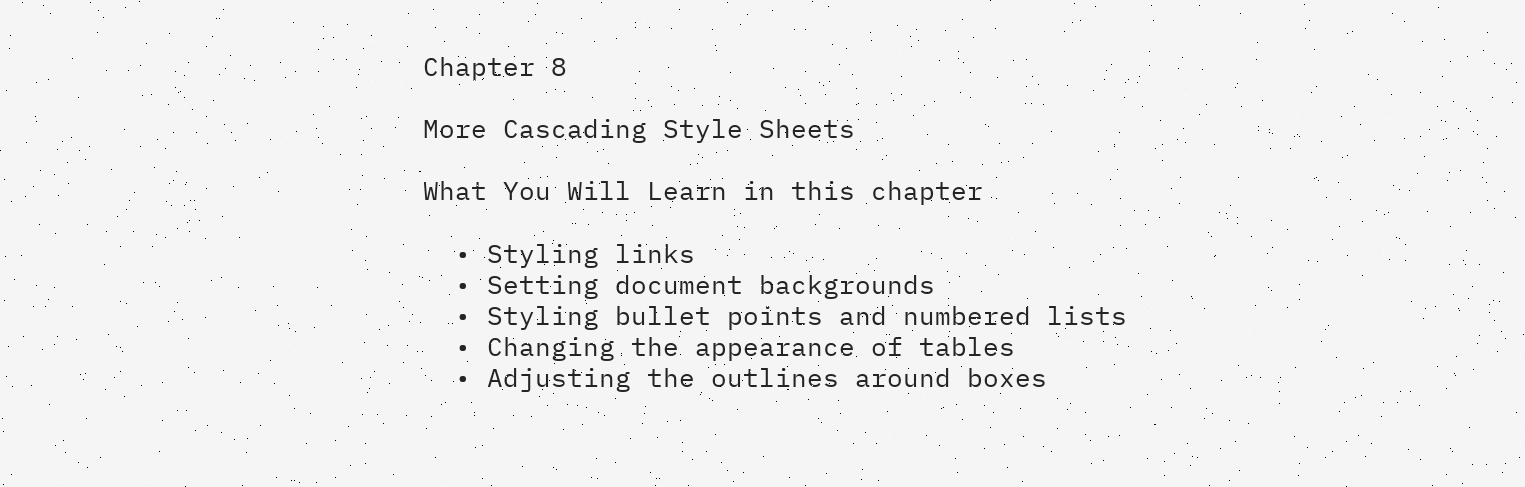Chapter 8

More Cascading Style Sheets

What You Will Learn in this chapter

  • Styling links
  • Setting document backgrounds
  • Styling bullet points and numbered lists
  • Changing the appearance of tables
  • Adjusting the outlines around boxes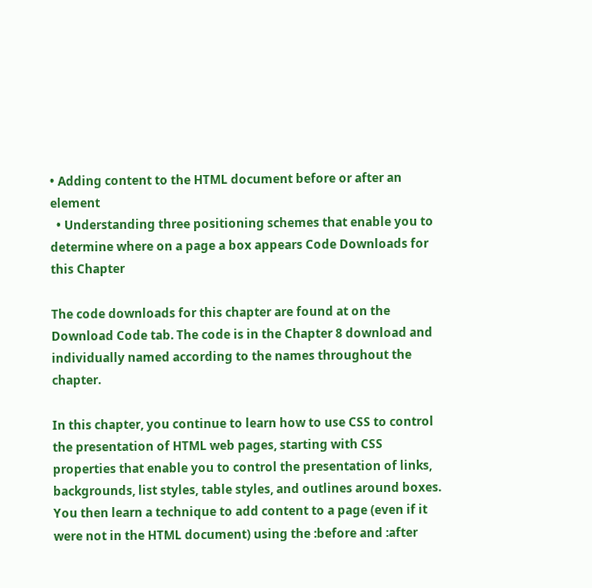• Adding content to the HTML document before or after an element
  • Understanding three positioning schemes that enable you to determine where on a page a box appears Code Downloads for this Chapter

The code downloads for this chapter are found at on the Download Code tab. The code is in the Chapter 8 download and individually named according to the names throughout the chapter.

In this chapter, you continue to learn how to use CSS to control the presentation of HTML web pages, starting with CSS properties that enable you to control the presentation of links, backgrounds, list styles, table styles, and outlines around boxes. You then learn a technique to add content to a page (even if it were not in the HTML document) using the :before and :after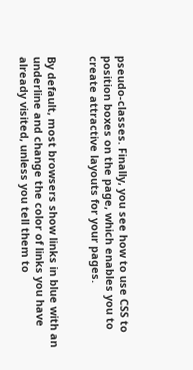pseudo-classes. Finally, you see how to use CSS to position boxes on the page, which enables you to create attractive layouts for your pages.


By default, most browsers show links in blue with an underline and change the color of links you have already visited, unless you tell them to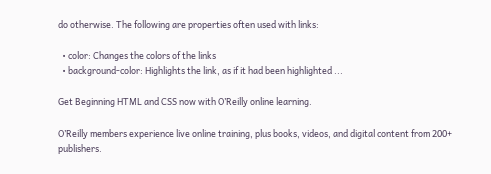do otherwise. The following are properties often used with links:

  • color: Changes the colors of the links
  • background-color: Highlights the link, as if it had been highlighted ...

Get Beginning HTML and CSS now with O’Reilly online learning.

O’Reilly members experience live online training, plus books, videos, and digital content from 200+ publishers.